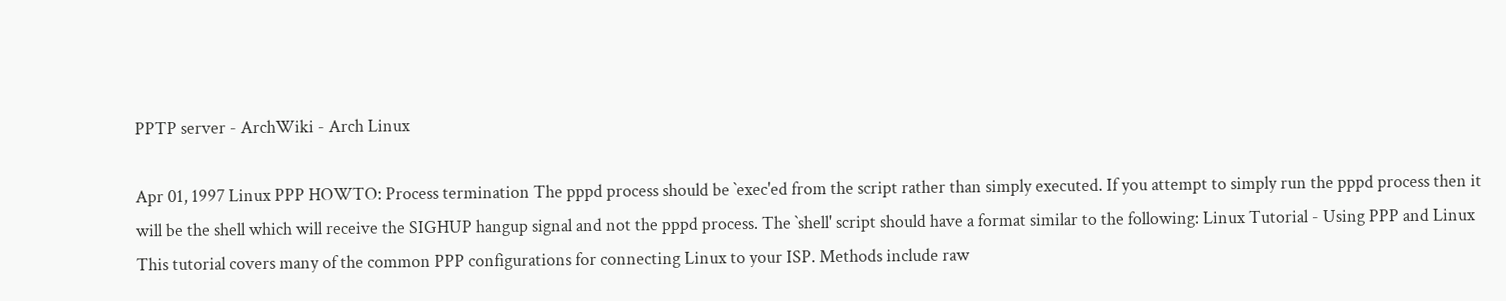PPTP server - ArchWiki - Arch Linux

Apr 01, 1997 Linux PPP HOWTO: Process termination The pppd process should be `exec'ed from the script rather than simply executed. If you attempt to simply run the pppd process then it will be the shell which will receive the SIGHUP hangup signal and not the pppd process. The `shell' script should have a format similar to the following: Linux Tutorial - Using PPP and Linux This tutorial covers many of the common PPP configurations for connecting Linux to your ISP. Methods include raw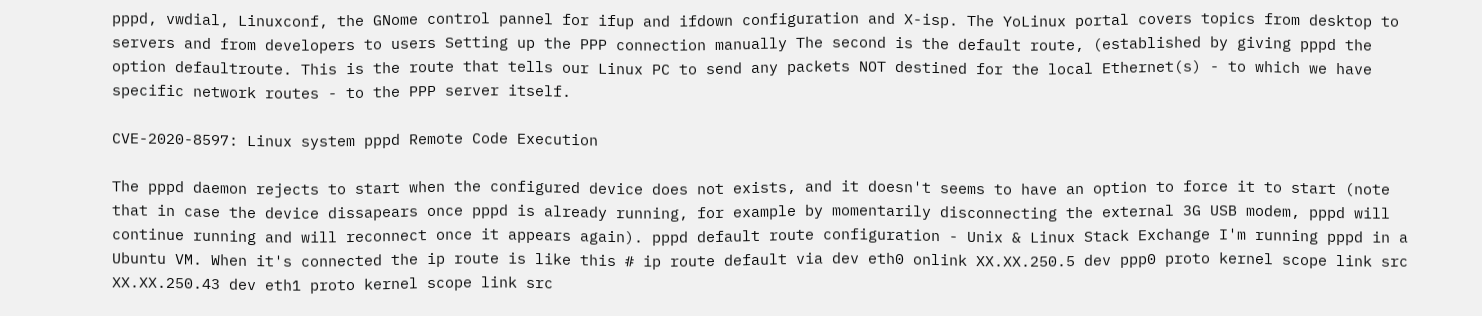pppd, vwdial, Linuxconf, the GNome control pannel for ifup and ifdown configuration and X-isp. The YoLinux portal covers topics from desktop to servers and from developers to users Setting up the PPP connection manually The second is the default route, (established by giving pppd the option defaultroute. This is the route that tells our Linux PC to send any packets NOT destined for the local Ethernet(s) - to which we have specific network routes - to the PPP server itself.

CVE-2020-8597: Linux system pppd Remote Code Execution

The pppd daemon rejects to start when the configured device does not exists, and it doesn't seems to have an option to force it to start (note that in case the device dissapears once pppd is already running, for example by momentarily disconnecting the external 3G USB modem, pppd will continue running and will reconnect once it appears again). pppd default route configuration - Unix & Linux Stack Exchange I'm running pppd in a Ubuntu VM. When it's connected the ip route is like this # ip route default via dev eth0 onlink XX.XX.250.5 dev ppp0 proto kernel scope link src XX.XX.250.43 dev eth1 proto kernel scope link src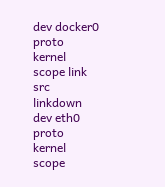dev docker0 proto kernel scope link src linkdown dev eth0 proto kernel scope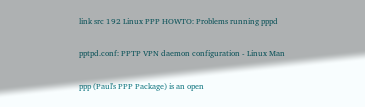link src 192 Linux PPP HOWTO: Problems running pppd

pptpd.conf: PPTP VPN daemon configuration - Linux Man

ppp (Paul's PPP Package) is an open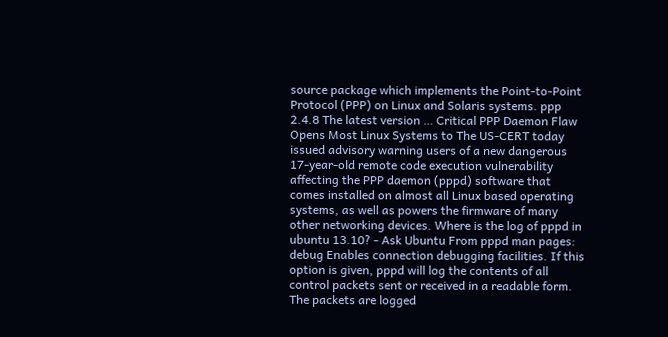source package which implements the Point-to-Point Protocol (PPP) on Linux and Solaris systems. ppp 2.4.8 The latest version … Critical PPP Daemon Flaw Opens Most Linux Systems to The US-CERT today issued advisory warning users of a new dangerous 17-year-old remote code execution vulnerability affecting the PPP daemon (pppd) software that comes installed on almost all Linux based operating systems, as well as powers the firmware of many other networking devices. Where is the log of pppd in ubuntu 13.10? - Ask Ubuntu From pppd man pages: debug Enables connection debugging facilities. If this option is given, pppd will log the contents of all control packets sent or received in a readable form. The packets are logged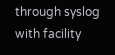through syslog with facility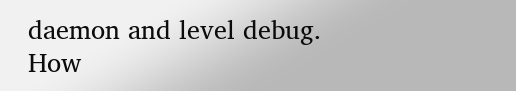daemon and level debug. How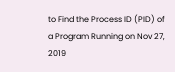to Find the Process ID (PID) of a Program Running on Nov 27, 2019